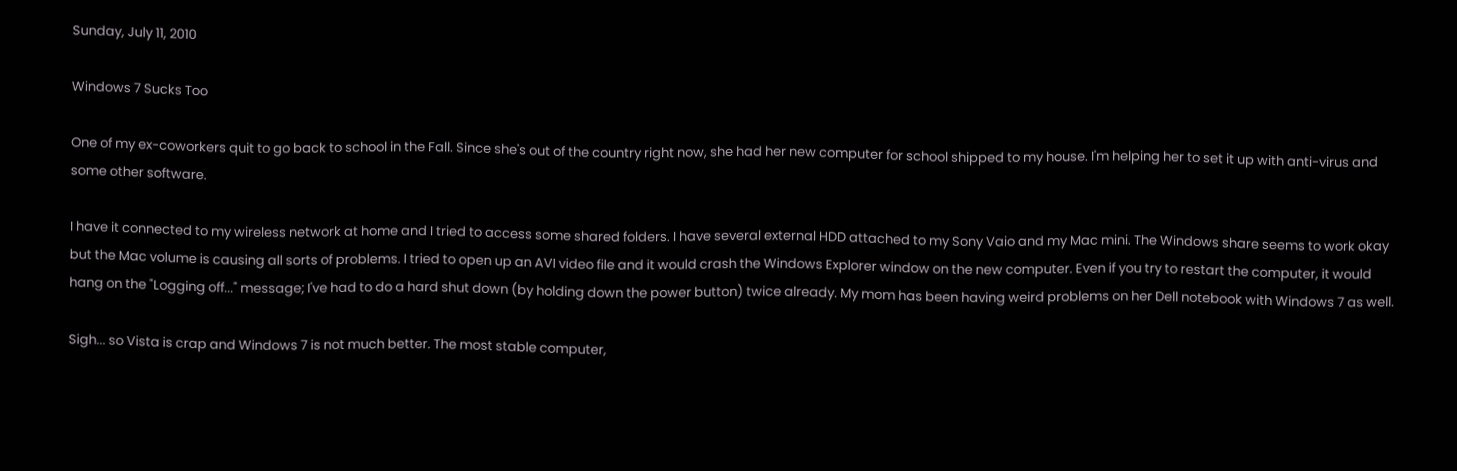Sunday, July 11, 2010

Windows 7 Sucks Too

One of my ex-coworkers quit to go back to school in the Fall. Since she's out of the country right now, she had her new computer for school shipped to my house. I'm helping her to set it up with anti-virus and some other software.

I have it connected to my wireless network at home and I tried to access some shared folders. I have several external HDD attached to my Sony Vaio and my Mac mini. The Windows share seems to work okay but the Mac volume is causing all sorts of problems. I tried to open up an AVI video file and it would crash the Windows Explorer window on the new computer. Even if you try to restart the computer, it would hang on the "Logging off..." message; I've had to do a hard shut down (by holding down the power button) twice already. My mom has been having weird problems on her Dell notebook with Windows 7 as well.

Sigh... so Vista is crap and Windows 7 is not much better. The most stable computer,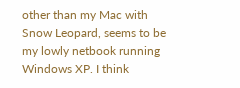other than my Mac with Snow Leopard, seems to be my lowly netbook running Windows XP. I think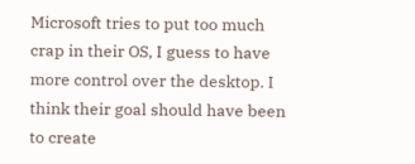Microsoft tries to put too much crap in their OS, I guess to have more control over the desktop. I think their goal should have been to create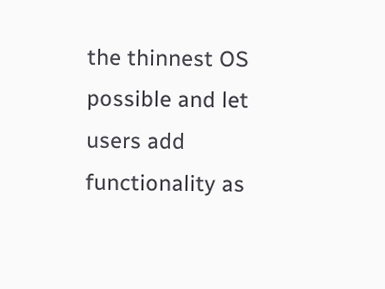the thinnest OS possible and let users add functionality as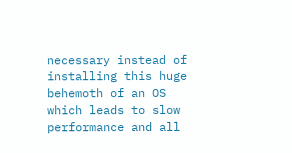necessary instead of installing this huge behemoth of an OS which leads to slow performance and all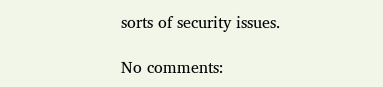sorts of security issues.

No comments: